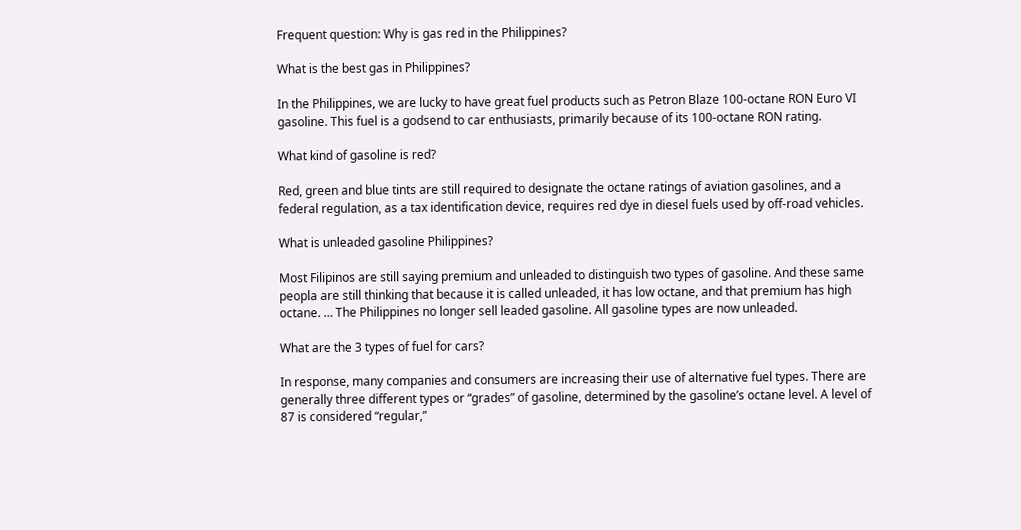Frequent question: Why is gas red in the Philippines?

What is the best gas in Philippines?

In the Philippines, we are lucky to have great fuel products such as Petron Blaze 100-octane RON Euro VI gasoline. This fuel is a godsend to car enthusiasts, primarily because of its 100-octane RON rating.

What kind of gasoline is red?

Red, green and blue tints are still required to designate the octane ratings of aviation gasolines, and a federal regulation, as a tax identification device, requires red dye in diesel fuels used by off-road vehicles.

What is unleaded gasoline Philippines?

Most Filipinos are still saying premium and unleaded to distinguish two types of gasoline. And these same peopla are still thinking that because it is called unleaded, it has low octane, and that premium has high octane. … The Philippines no longer sell leaded gasoline. All gasoline types are now unleaded.

What are the 3 types of fuel for cars?

In response, many companies and consumers are increasing their use of alternative fuel types. There are generally three different types or “grades” of gasoline, determined by the gasoline’s octane level. A level of 87 is considered “regular,”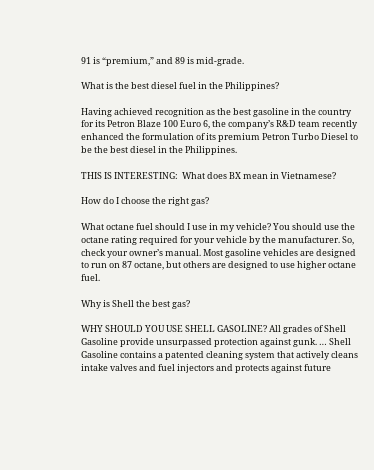91 is “premium,” and 89 is mid-grade.

What is the best diesel fuel in the Philippines?

Having achieved recognition as the best gasoline in the country for its Petron Blaze 100 Euro 6, the company’s R&D team recently enhanced the formulation of its premium Petron Turbo Diesel to be the best diesel in the Philippines.

THIS IS INTERESTING:  What does BX mean in Vietnamese?

How do I choose the right gas?

What octane fuel should I use in my vehicle? You should use the octane rating required for your vehicle by the manufacturer. So, check your owner’s manual. Most gasoline vehicles are designed to run on 87 octane, but others are designed to use higher octane fuel.

Why is Shell the best gas?

WHY SHOULD YOU USE SHELL GASOLINE? All grades of Shell Gasoline provide unsurpassed protection against gunk. … Shell Gasoline contains a patented cleaning system that actively cleans intake valves and fuel injectors and protects against future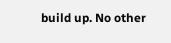build up. No other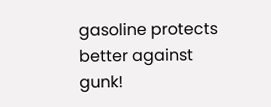gasoline protects better against gunk!